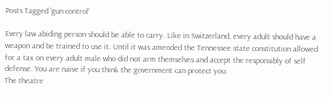Posts Tagged ‘gun control’

Every law abiding person should be able to carry. Like in Switzerland, every adult should have a weapon and be trained to use it. Until it was amended the Tennessee state constitution allowed for a tax on every adult male who did not arm themselves and accept the responsibly of self defense. You are naive if you think the government can protect you.
The theatre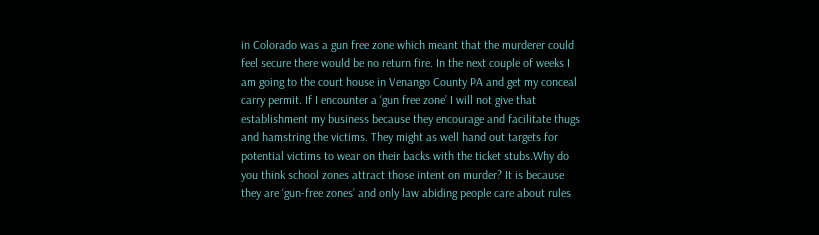in Colorado was a gun free zone which meant that the murderer could feel secure there would be no return fire. In the next couple of weeks I am going to the court house in Venango County PA and get my conceal carry permit. If I encounter a ‘gun free zone’ I will not give that establishment my business because they encourage and facilitate thugs and hamstring the victims. They might as well hand out targets for potential victims to wear on their backs with the ticket stubs.Why do you think school zones attract those intent on murder? It is because they are ‘gun-free zones’ and only law abiding people care about rules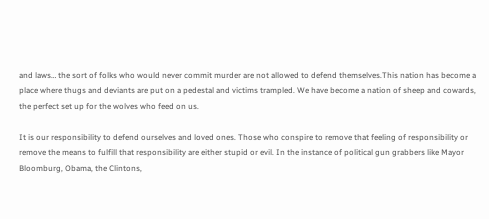and laws… the sort of folks who would never commit murder are not allowed to defend themselves.This nation has become a place where thugs and deviants are put on a pedestal and victims trampled. We have become a nation of sheep and cowards, the perfect set up for the wolves who feed on us.

It is our responsibility to defend ourselves and loved ones. Those who conspire to remove that feeling of responsibility or remove the means to fulfill that responsibility are either stupid or evil. In the instance of political gun grabbers like Mayor Bloomburg, Obama, the Clintons,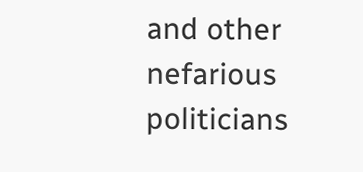and other nefarious politicians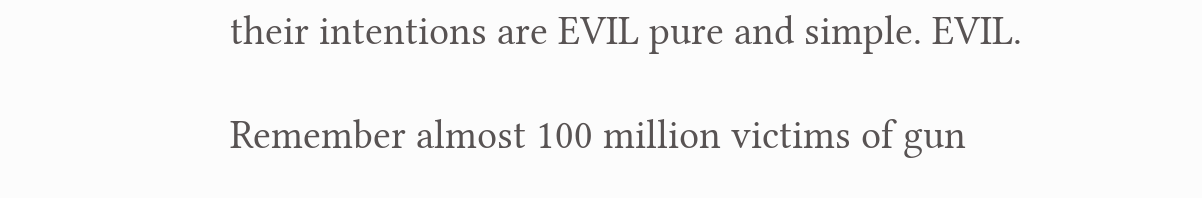their intentions are EVIL pure and simple. EVIL.

Remember almost 100 million victims of gun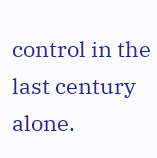control in the last century alone.